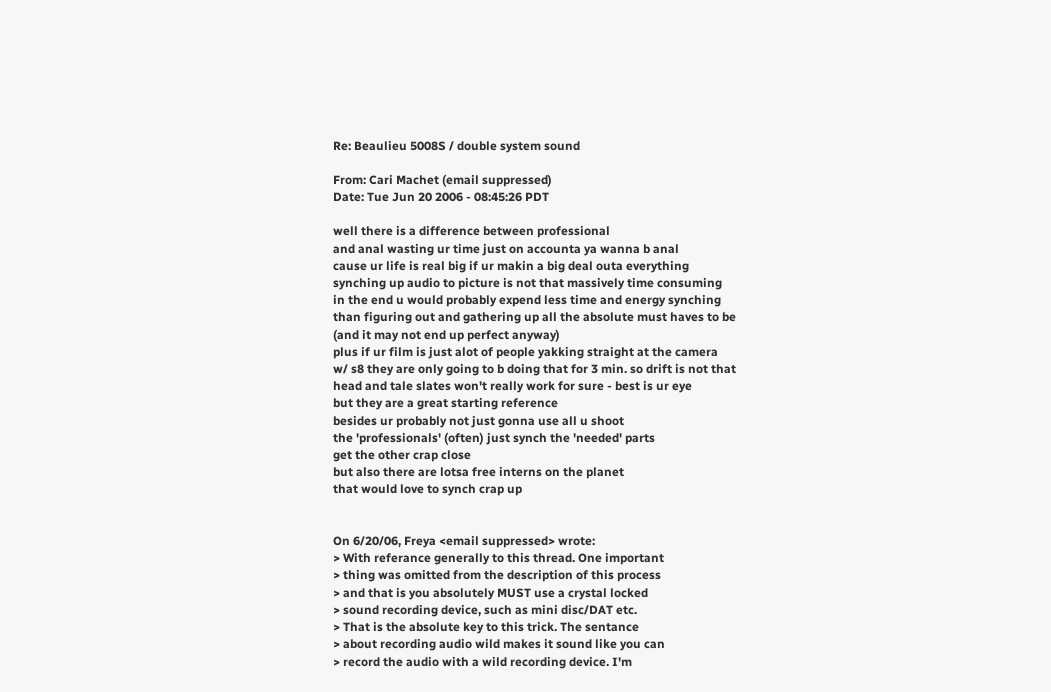Re: Beaulieu 5008S / double system sound

From: Cari Machet (email suppressed)
Date: Tue Jun 20 2006 - 08:45:26 PDT

well there is a difference between professional
and anal wasting ur time just on accounta ya wanna b anal
cause ur life is real big if ur makin a big deal outa everything
synching up audio to picture is not that massively time consuming
in the end u would probably expend less time and energy synching
than figuring out and gathering up all the absolute must haves to be
(and it may not end up perfect anyway)
plus if ur film is just alot of people yakking straight at the camera
w/ s8 they are only going to b doing that for 3 min. so drift is not that
head and tale slates won't really work for sure - best is ur eye
but they are a great starting reference
besides ur probably not just gonna use all u shoot
the 'professionals' (often) just synch the 'needed' parts
get the other crap close
but also there are lotsa free interns on the planet
that would love to synch crap up


On 6/20/06, Freya <email suppressed> wrote:
> With referance generally to this thread. One important
> thing was omitted from the description of this process
> and that is you absolutely MUST use a crystal locked
> sound recording device, such as mini disc/DAT etc.
> That is the absolute key to this trick. The sentance
> about recording audio wild makes it sound like you can
> record the audio with a wild recording device. I'm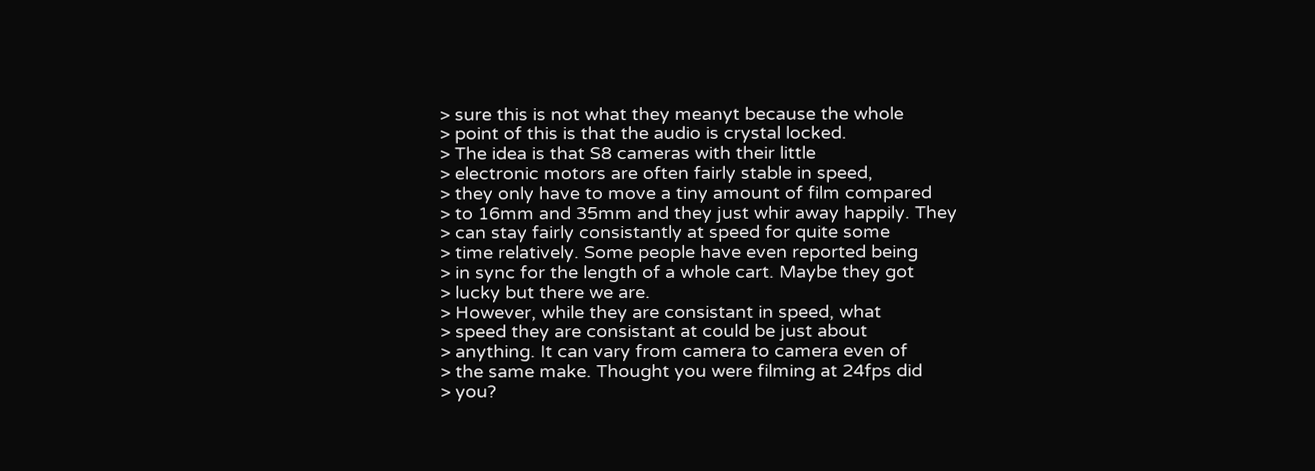> sure this is not what they meanyt because the whole
> point of this is that the audio is crystal locked.
> The idea is that S8 cameras with their little
> electronic motors are often fairly stable in speed,
> they only have to move a tiny amount of film compared
> to 16mm and 35mm and they just whir away happily. They
> can stay fairly consistantly at speed for quite some
> time relatively. Some people have even reported being
> in sync for the length of a whole cart. Maybe they got
> lucky but there we are.
> However, while they are consistant in speed, what
> speed they are consistant at could be just about
> anything. It can vary from camera to camera even of
> the same make. Thought you were filming at 24fps did
> you?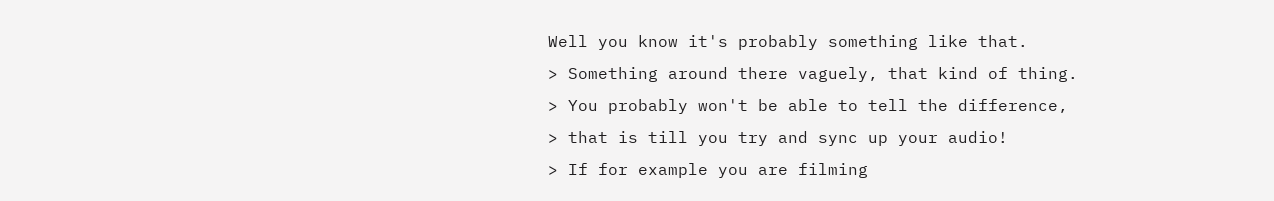Well you know it's probably something like that.
> Something around there vaguely, that kind of thing.
> You probably won't be able to tell the difference,
> that is till you try and sync up your audio!
> If for example you are filming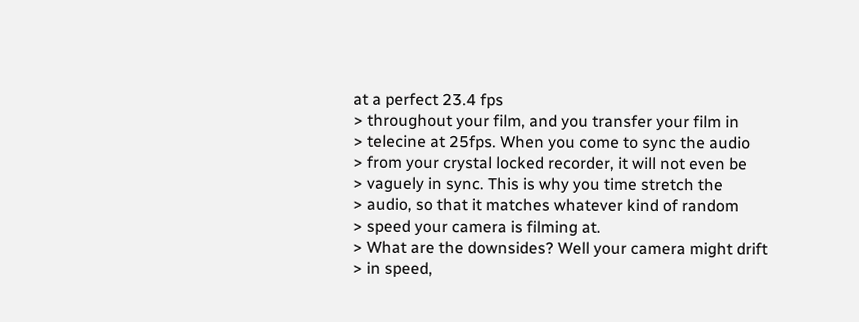at a perfect 23.4 fps
> throughout your film, and you transfer your film in
> telecine at 25fps. When you come to sync the audio
> from your crystal locked recorder, it will not even be
> vaguely in sync. This is why you time stretch the
> audio, so that it matches whatever kind of random
> speed your camera is filming at.
> What are the downsides? Well your camera might drift
> in speed,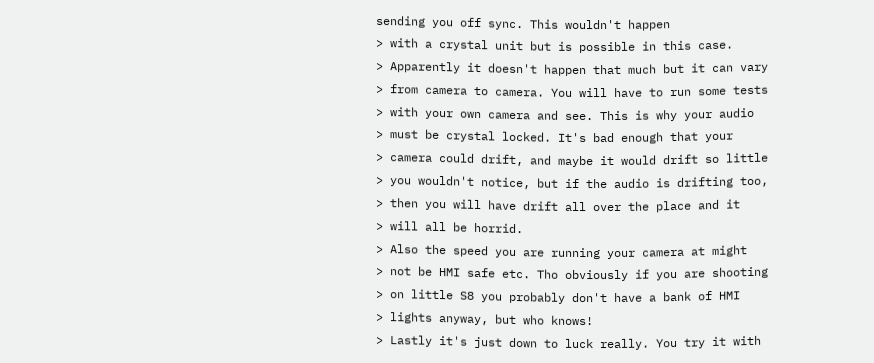sending you off sync. This wouldn't happen
> with a crystal unit but is possible in this case.
> Apparently it doesn't happen that much but it can vary
> from camera to camera. You will have to run some tests
> with your own camera and see. This is why your audio
> must be crystal locked. It's bad enough that your
> camera could drift, and maybe it would drift so little
> you wouldn't notice, but if the audio is drifting too,
> then you will have drift all over the place and it
> will all be horrid.
> Also the speed you are running your camera at might
> not be HMI safe etc. Tho obviously if you are shooting
> on little S8 you probably don't have a bank of HMI
> lights anyway, but who knows!
> Lastly it's just down to luck really. You try it with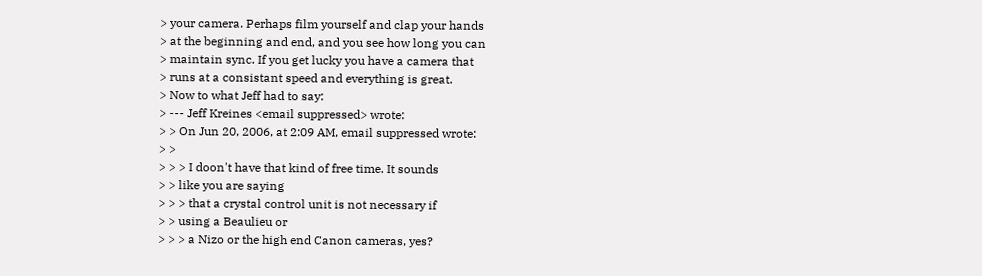> your camera. Perhaps film yourself and clap your hands
> at the beginning and end, and you see how long you can
> maintain sync. If you get lucky you have a camera that
> runs at a consistant speed and everything is great.
> Now to what Jeff had to say:
> --- Jeff Kreines <email suppressed> wrote:
> > On Jun 20, 2006, at 2:09 AM, email suppressed wrote:
> >
> > > I doon't have that kind of free time. It sounds
> > like you are saying
> > > that a crystal control unit is not necessary if
> > using a Beaulieu or
> > > a Nizo or the high end Canon cameras, yes?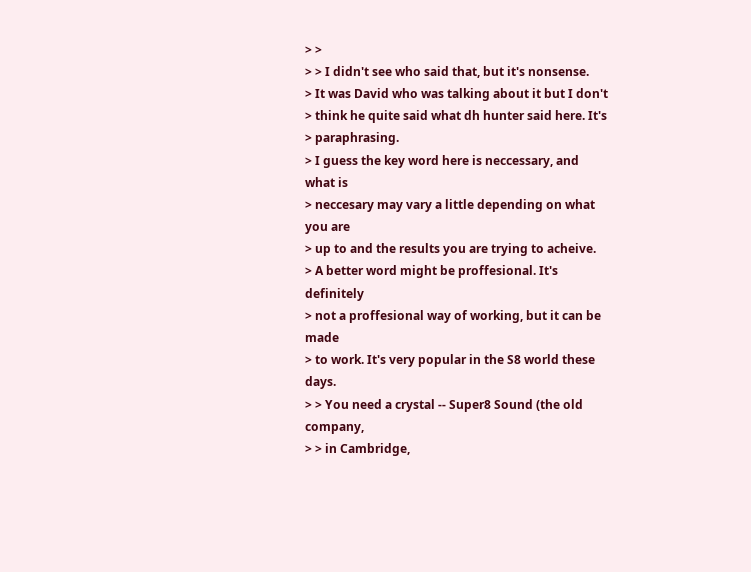> >
> > I didn't see who said that, but it's nonsense.
> It was David who was talking about it but I don't
> think he quite said what dh hunter said here. It's
> paraphrasing.
> I guess the key word here is neccessary, and what is
> neccesary may vary a little depending on what you are
> up to and the results you are trying to acheive.
> A better word might be proffesional. It's definitely
> not a proffesional way of working, but it can be made
> to work. It's very popular in the S8 world these days.
> > You need a crystal -- Super8 Sound (the old company,
> > in Cambridge,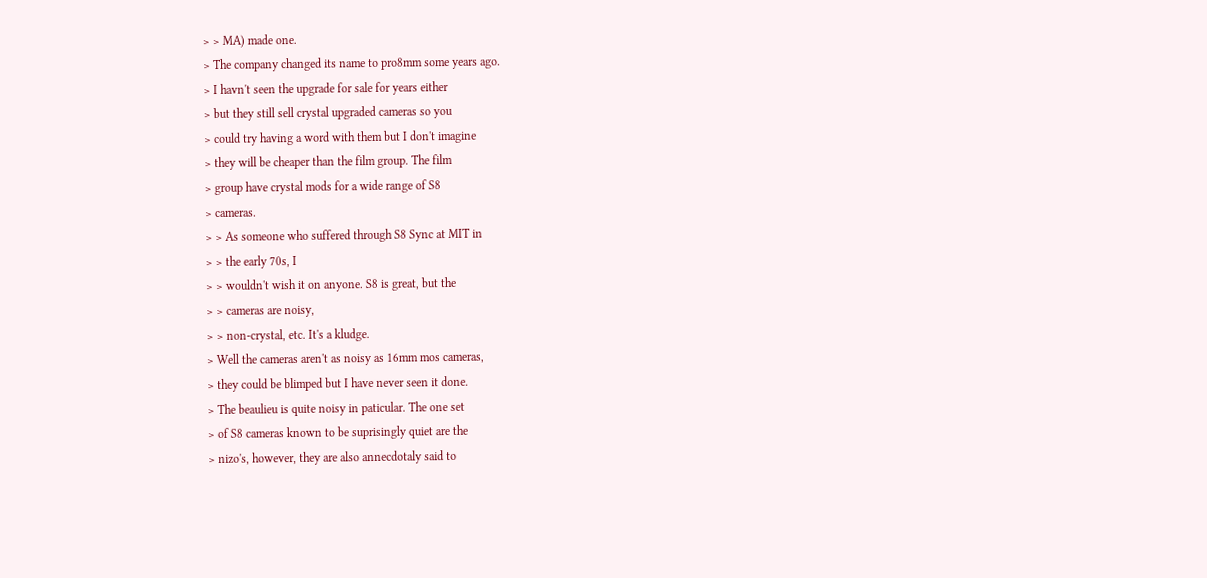> > MA) made one.
> The company changed its name to pro8mm some years ago.
> I havn't seen the upgrade for sale for years either
> but they still sell crystal upgraded cameras so you
> could try having a word with them but I don't imagine
> they will be cheaper than the film group. The film
> group have crystal mods for a wide range of S8
> cameras.
> > As someone who suffered through S8 Sync at MIT in
> > the early 70s, I
> > wouldn't wish it on anyone. S8 is great, but the
> > cameras are noisy,
> > non-crystal, etc. It's a kludge.
> Well the cameras aren't as noisy as 16mm mos cameras,
> they could be blimped but I have never seen it done.
> The beaulieu is quite noisy in paticular. The one set
> of S8 cameras known to be suprisingly quiet are the
> nizo's, however, they are also annecdotaly said to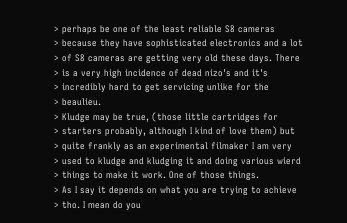> perhaps be one of the least reliable S8 cameras
> because they have sophisticated electronics and a lot
> of S8 cameras are getting very old these days. There
> is a very high incidence of dead nizo's and it's
> incredibly hard to get servicing unlike for the
> beaulieu.
> Kludge may be true, (those little cartridges for
> starters probably, although I kind of love them) but
> quite frankly as an experimental filmaker I am very
> used to kludge and kludging it and doing various wierd
> things to make it work. One of those things.
> As I say it depends on what you are trying to achieve
> tho. I mean do you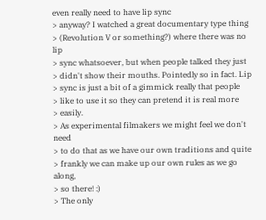even really need to have lip sync
> anyway? I watched a great documentary type thing
> (Revolution V or something?) where there was no lip
> sync whatsoever, but when people talked they just
> didn't show their mouths. Pointedly so in fact. Lip
> sync is just a bit of a gimmick really that people
> like to use it so they can pretend it is real more
> easily.
> As experimental filmakers we might feel we don't need
> to do that as we have our own traditions and quite
> frankly we can make up our own rules as we go along,
> so there! :)
> The only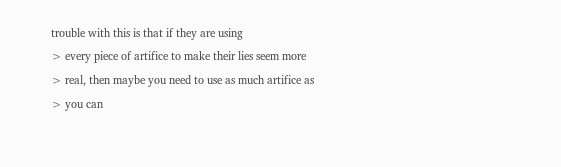trouble with this is that if they are using
> every piece of artifice to make their lies seem more
> real, then maybe you need to use as much artifice as
> you can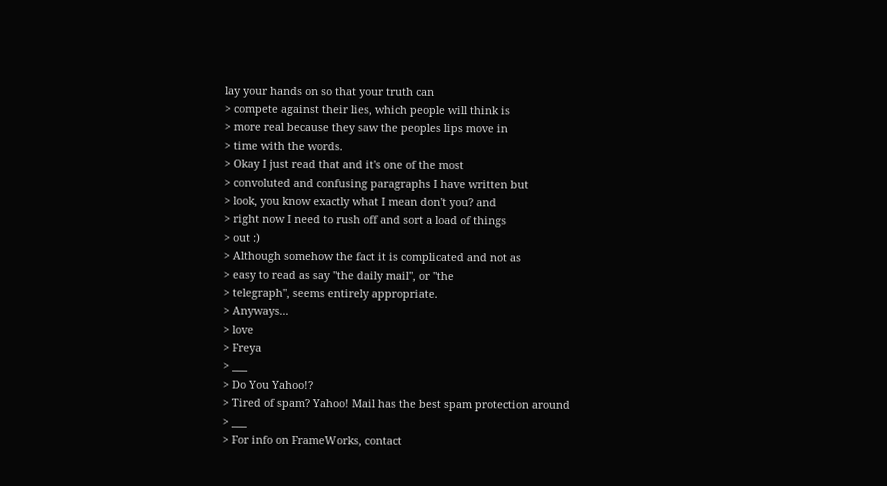lay your hands on so that your truth can
> compete against their lies, which people will think is
> more real because they saw the peoples lips move in
> time with the words.
> Okay I just read that and it's one of the most
> convoluted and confusing paragraphs I have written but
> look, you know exactly what I mean don't you? and
> right now I need to rush off and sort a load of things
> out :)
> Although somehow the fact it is complicated and not as
> easy to read as say "the daily mail", or "the
> telegraph", seems entirely appropriate.
> Anyways...
> love
> Freya
> ___
> Do You Yahoo!?
> Tired of spam? Yahoo! Mail has the best spam protection around
> ___
> For info on FrameWorks, contact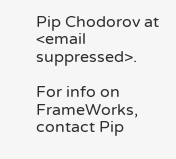Pip Chodorov at <email suppressed>.

For info on FrameWorks, contact Pip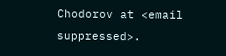Chodorov at <email suppressed>.